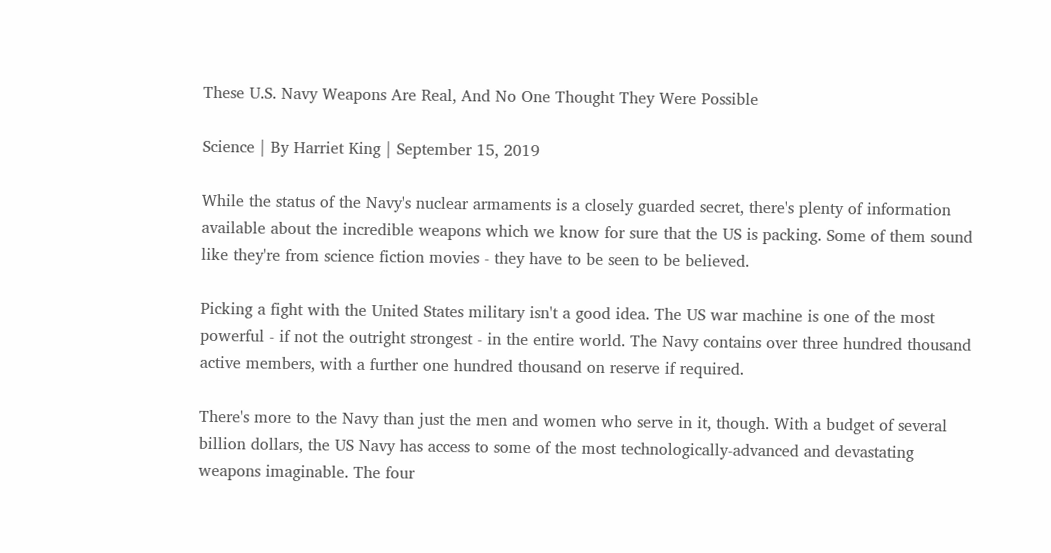These U.S. Navy Weapons Are Real, And No One Thought They Were Possible

Science | By Harriet King | September 15, 2019

While the status of the Navy's nuclear armaments is a closely guarded secret, there's plenty of information available about the incredible weapons which we know for sure that the US is packing. Some of them sound like they're from science fiction movies - they have to be seen to be believed.

Picking a fight with the United States military isn't a good idea. The US war machine is one of the most powerful - if not the outright strongest - in the entire world. The Navy contains over three hundred thousand active members, with a further one hundred thousand on reserve if required.

There's more to the Navy than just the men and women who serve in it, though. With a budget of several billion dollars, the US Navy has access to some of the most technologically-advanced and devastating weapons imaginable. The four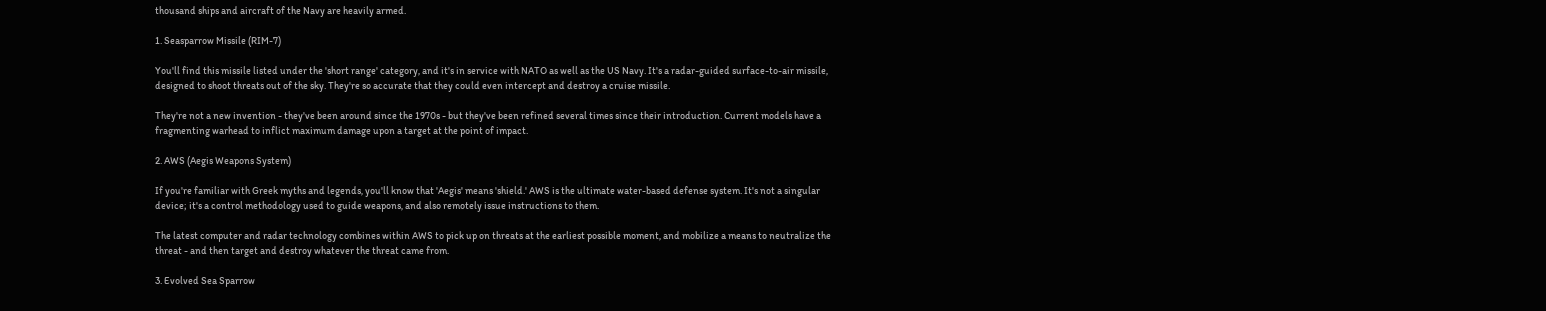thousand ships and aircraft of the Navy are heavily armed.

1. Seasparrow Missile (RIM-7)

You'll find this missile listed under the 'short range' category, and it's in service with NATO as well as the US Navy. It's a radar-guided surface-to-air missile, designed to shoot threats out of the sky. They're so accurate that they could even intercept and destroy a cruise missile.

They're not a new invention - they've been around since the 1970s - but they've been refined several times since their introduction. Current models have a fragmenting warhead to inflict maximum damage upon a target at the point of impact.

2. AWS (Aegis Weapons System)

If you're familiar with Greek myths and legends, you'll know that 'Aegis' means 'shield.' AWS is the ultimate water-based defense system. It's not a singular device; it's a control methodology used to guide weapons, and also remotely issue instructions to them.

The latest computer and radar technology combines within AWS to pick up on threats at the earliest possible moment, and mobilize a means to neutralize the threat - and then target and destroy whatever the threat came from.

3. Evolved Sea Sparrow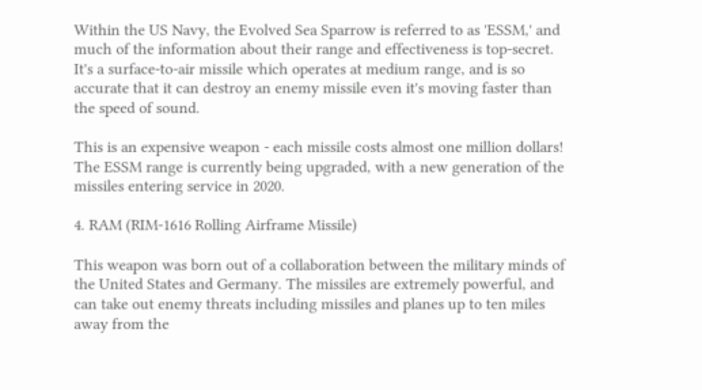Within the US Navy, the Evolved Sea Sparrow is referred to as 'ESSM,' and much of the information about their range and effectiveness is top-secret. It's a surface-to-air missile which operates at medium range, and is so accurate that it can destroy an enemy missile even it's moving faster than the speed of sound.

This is an expensive weapon - each missile costs almost one million dollars! The ESSM range is currently being upgraded, with a new generation of the missiles entering service in 2020.

4. RAM (RIM-1616 Rolling Airframe Missile)

This weapon was born out of a collaboration between the military minds of the United States and Germany. The missiles are extremely powerful, and can take out enemy threats including missiles and planes up to ten miles away from the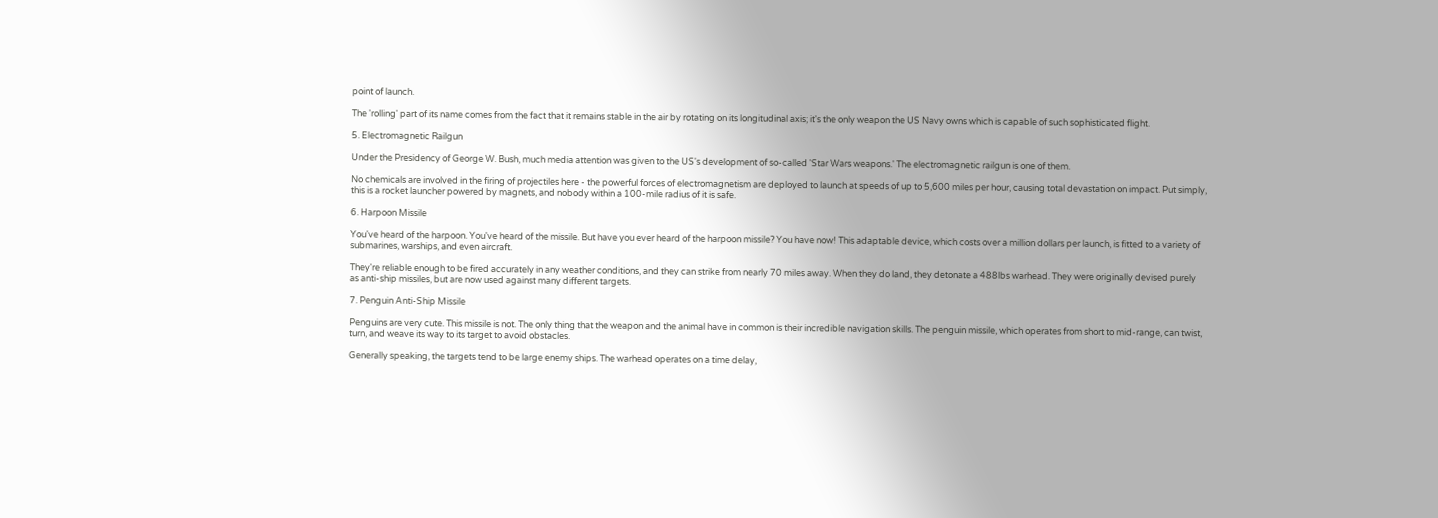point of launch.

The 'rolling' part of its name comes from the fact that it remains stable in the air by rotating on its longitudinal axis; it's the only weapon the US Navy owns which is capable of such sophisticated flight.

5. Electromagnetic Railgun

Under the Presidency of George W. Bush, much media attention was given to the US's development of so-called 'Star Wars weapons.' The electromagnetic railgun is one of them.

No chemicals are involved in the firing of projectiles here - the powerful forces of electromagnetism are deployed to launch at speeds of up to 5,600 miles per hour, causing total devastation on impact. Put simply, this is a rocket launcher powered by magnets, and nobody within a 100-mile radius of it is safe.

6. Harpoon Missile

You've heard of the harpoon. You've heard of the missile. But have you ever heard of the harpoon missile? You have now! This adaptable device, which costs over a million dollars per launch, is fitted to a variety of submarines, warships, and even aircraft.

They're reliable enough to be fired accurately in any weather conditions, and they can strike from nearly 70 miles away. When they do land, they detonate a 488lbs warhead. They were originally devised purely as anti-ship missiles, but are now used against many different targets.

7. Penguin Anti-Ship Missile

Penguins are very cute. This missile is not. The only thing that the weapon and the animal have in common is their incredible navigation skills. The penguin missile, which operates from short to mid-range, can twist, turn, and weave its way to its target to avoid obstacles.

Generally speaking, the targets tend to be large enemy ships. The warhead operates on a time delay,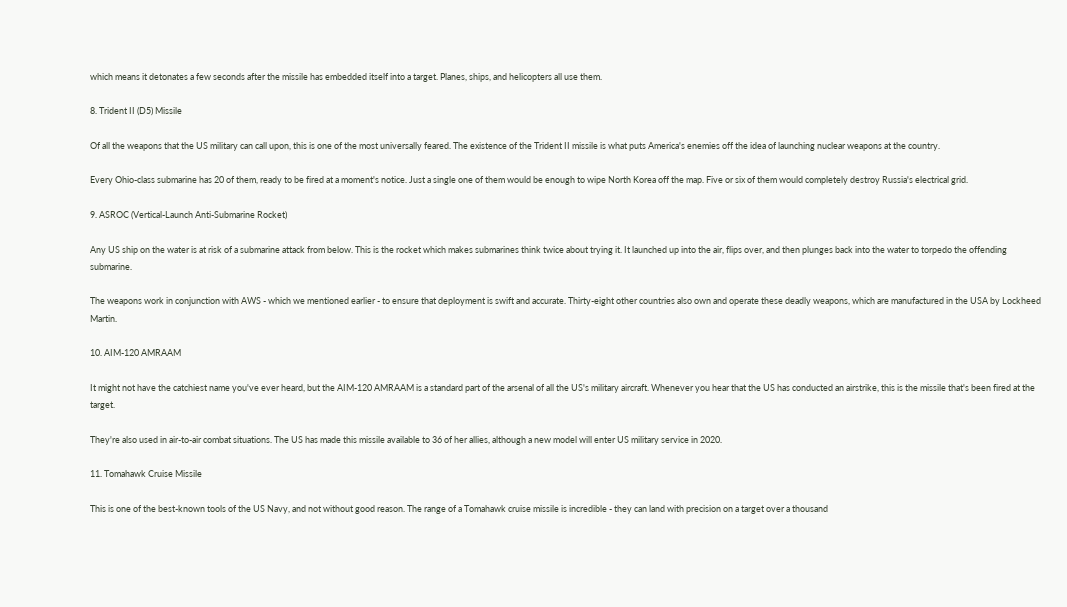which means it detonates a few seconds after the missile has embedded itself into a target. Planes, ships, and helicopters all use them.

8. Trident II (D5) Missile

Of all the weapons that the US military can call upon, this is one of the most universally feared. The existence of the Trident II missile is what puts America's enemies off the idea of launching nuclear weapons at the country.

Every Ohio-class submarine has 20 of them, ready to be fired at a moment's notice. Just a single one of them would be enough to wipe North Korea off the map. Five or six of them would completely destroy Russia's electrical grid.

9. ASROC (Vertical-Launch Anti-Submarine Rocket)

Any US ship on the water is at risk of a submarine attack from below. This is the rocket which makes submarines think twice about trying it. It launched up into the air, flips over, and then plunges back into the water to torpedo the offending submarine.

The weapons work in conjunction with AWS - which we mentioned earlier - to ensure that deployment is swift and accurate. Thirty-eight other countries also own and operate these deadly weapons, which are manufactured in the USA by Lockheed Martin.

10. AIM-120 AMRAAM

It might not have the catchiest name you've ever heard, but the AIM-120 AMRAAM is a standard part of the arsenal of all the US's military aircraft. Whenever you hear that the US has conducted an airstrike, this is the missile that's been fired at the target.

They're also used in air-to-air combat situations. The US has made this missile available to 36 of her allies, although a new model will enter US military service in 2020.

11. Tomahawk Cruise Missile

This is one of the best-known tools of the US Navy, and not without good reason. The range of a Tomahawk cruise missile is incredible - they can land with precision on a target over a thousand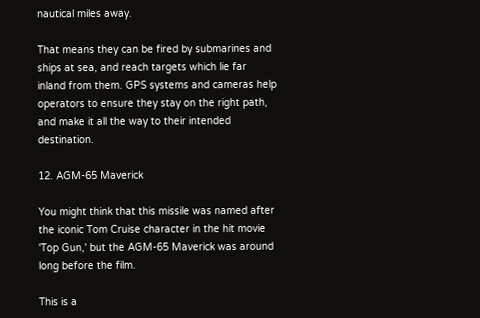nautical miles away.

That means they can be fired by submarines and ships at sea, and reach targets which lie far inland from them. GPS systems and cameras help operators to ensure they stay on the right path, and make it all the way to their intended destination.

12. AGM-65 Maverick

You might think that this missile was named after the iconic Tom Cruise character in the hit movie 'Top Gun,' but the AGM-65 Maverick was around long before the film.

This is a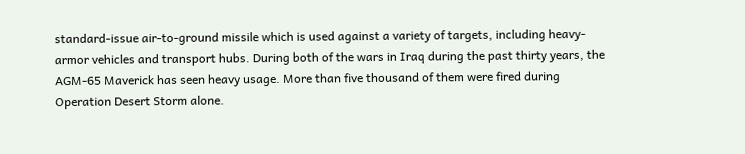standard-issue air-to-ground missile which is used against a variety of targets, including heavy-armor vehicles and transport hubs. During both of the wars in Iraq during the past thirty years, the AGM-65 Maverick has seen heavy usage. More than five thousand of them were fired during Operation Desert Storm alone.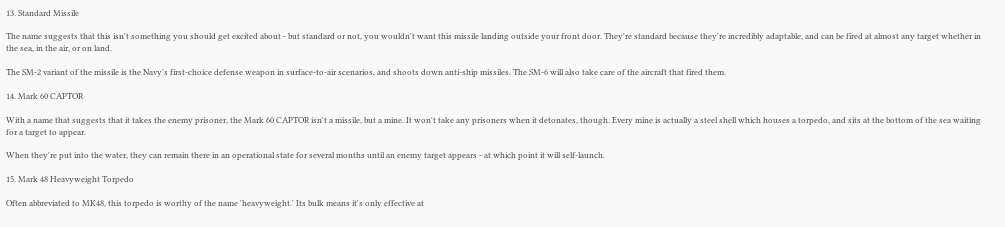13. Standard Missile

The name suggests that this isn't something you should get excited about - but standard or not, you wouldn't want this missile landing outside your front door. They're standard because they're incredibly adaptable, and can be fired at almost any target whether in the sea, in the air, or on land.

The SM-2 variant of the missile is the Navy's first-choice defense weapon in surface-to-air scenarios, and shoots down anti-ship missiles. The SM-6 will also take care of the aircraft that fired them.

14. Mark 60 CAPTOR

With a name that suggests that it takes the enemy prisoner, the Mark 60 CAPTOR isn't a missile, but a mine. It won't take any prisoners when it detonates, though. Every mine is actually a steel shell which houses a torpedo, and sits at the bottom of the sea waiting for a target to appear.

When they're put into the water, they can remain there in an operational state for several months until an enemy target appears - at which point it will self-launch.

15. Mark 48 Heavyweight Torpedo

Often abbreviated to MK48, this torpedo is worthy of the name 'heavyweight.' Its bulk means it's only effective at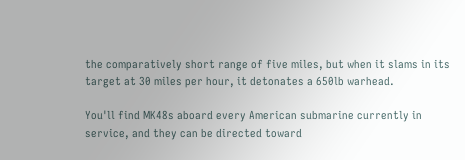the comparatively short range of five miles, but when it slams in its target at 30 miles per hour, it detonates a 650lb warhead.

You'll find MK48s aboard every American submarine currently in service, and they can be directed toward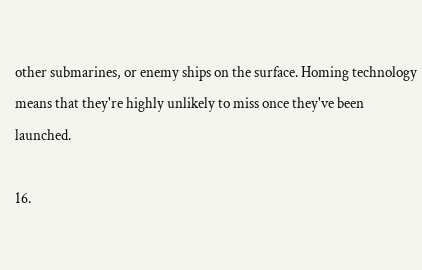other submarines, or enemy ships on the surface. Homing technology means that they're highly unlikely to miss once they've been launched.

16.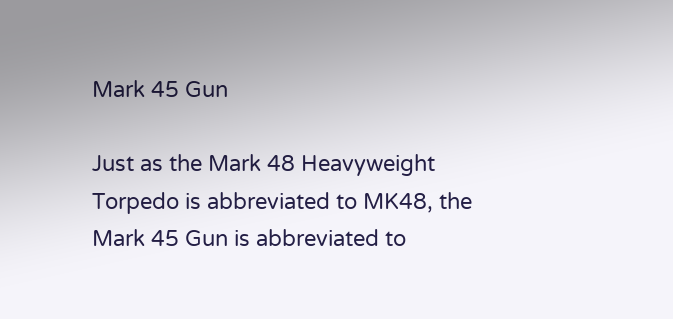Mark 45 Gun

Just as the Mark 48 Heavyweight Torpedo is abbreviated to MK48, the Mark 45 Gun is abbreviated to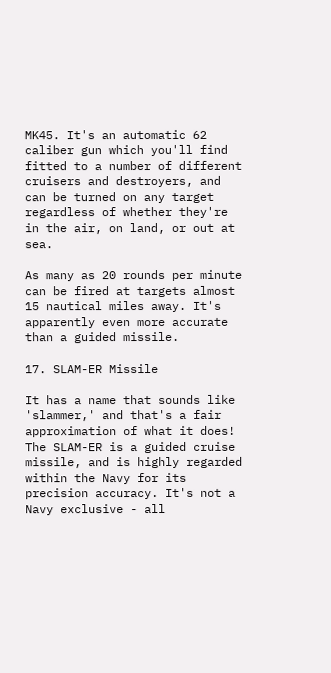MK45. It's an automatic 62 caliber gun which you'll find fitted to a number of different cruisers and destroyers, and can be turned on any target regardless of whether they're in the air, on land, or out at sea.

As many as 20 rounds per minute can be fired at targets almost 15 nautical miles away. It's apparently even more accurate than a guided missile.

17. SLAM-ER Missile

It has a name that sounds like 'slammer,' and that's a fair approximation of what it does! The SLAM-ER is a guided cruise missile, and is highly regarded within the Navy for its precision accuracy. It's not a Navy exclusive - all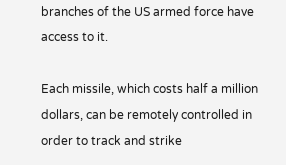branches of the US armed force have access to it.

Each missile, which costs half a million dollars, can be remotely controlled in order to track and strike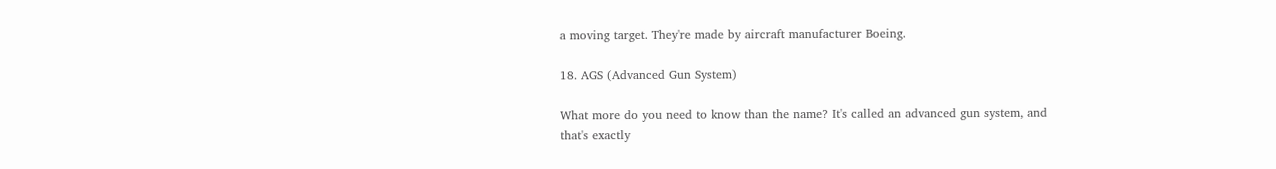a moving target. They're made by aircraft manufacturer Boeing.

18. AGS (Advanced Gun System)

What more do you need to know than the name? It's called an advanced gun system, and that's exactly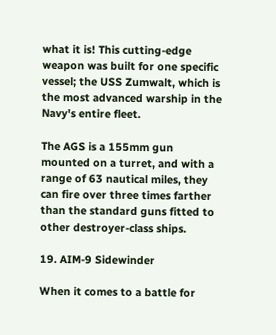what it is! This cutting-edge weapon was built for one specific vessel; the USS Zumwalt, which is the most advanced warship in the Navy's entire fleet.

The AGS is a 155mm gun mounted on a turret, and with a range of 63 nautical miles, they can fire over three times farther than the standard guns fitted to other destroyer-class ships.

19. AIM-9 Sidewinder

When it comes to a battle for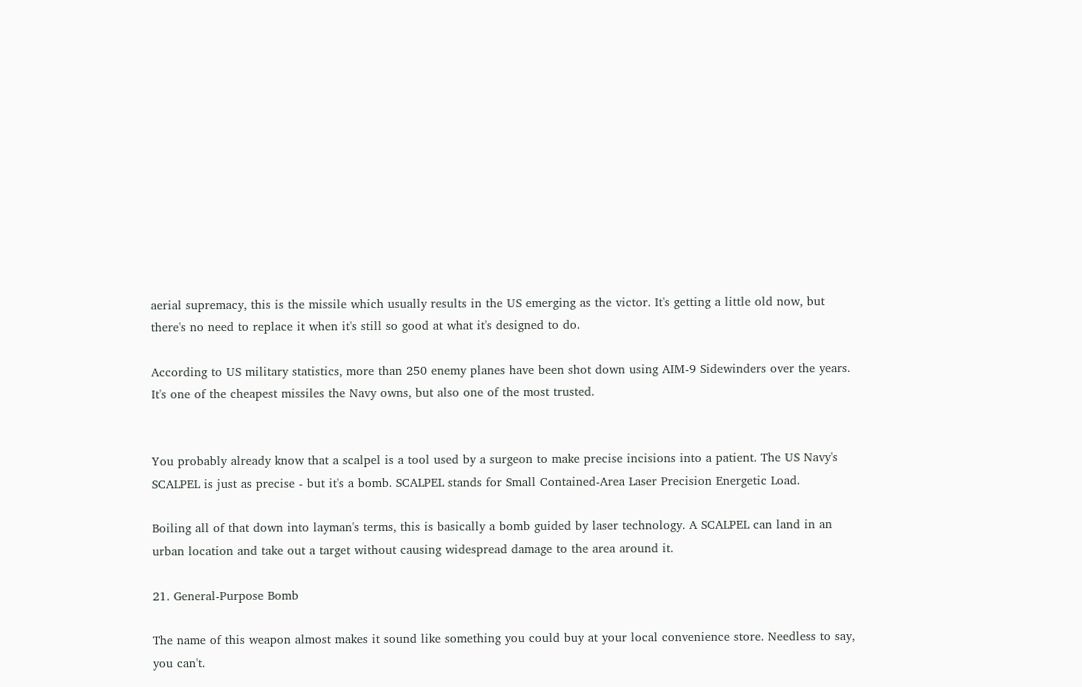aerial supremacy, this is the missile which usually results in the US emerging as the victor. It's getting a little old now, but there's no need to replace it when it's still so good at what it's designed to do.

According to US military statistics, more than 250 enemy planes have been shot down using AIM-9 Sidewinders over the years. It's one of the cheapest missiles the Navy owns, but also one of the most trusted.


You probably already know that a scalpel is a tool used by a surgeon to make precise incisions into a patient. The US Navy's SCALPEL is just as precise - but it's a bomb. SCALPEL stands for Small Contained-Area Laser Precision Energetic Load.

Boiling all of that down into layman's terms, this is basically a bomb guided by laser technology. A SCALPEL can land in an urban location and take out a target without causing widespread damage to the area around it.

21. General-Purpose Bomb

The name of this weapon almost makes it sound like something you could buy at your local convenience store. Needless to say, you can't.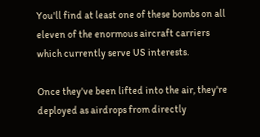You'll find at least one of these bombs on all eleven of the enormous aircraft carriers which currently serve US interests.

Once they've been lifted into the air, they're deployed as airdrops from directly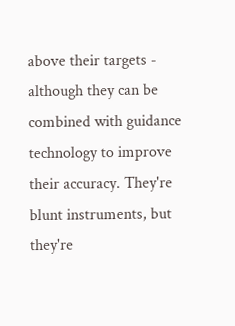above their targets - although they can be combined with guidance technology to improve their accuracy. They're blunt instruments, but they're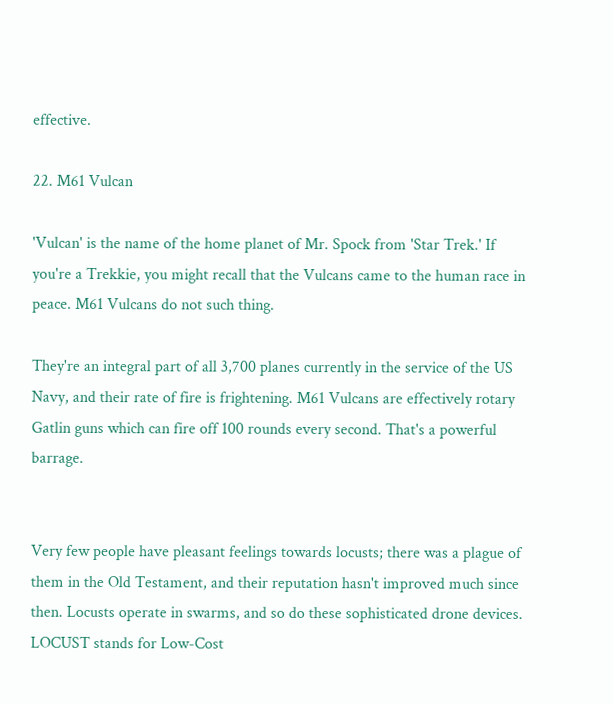effective.

22. M61 Vulcan

'Vulcan' is the name of the home planet of Mr. Spock from 'Star Trek.' If you're a Trekkie, you might recall that the Vulcans came to the human race in peace. M61 Vulcans do not such thing.

They're an integral part of all 3,700 planes currently in the service of the US Navy, and their rate of fire is frightening. M61 Vulcans are effectively rotary Gatlin guns which can fire off 100 rounds every second. That's a powerful barrage.


Very few people have pleasant feelings towards locusts; there was a plague of them in the Old Testament, and their reputation hasn't improved much since then. Locusts operate in swarms, and so do these sophisticated drone devices. LOCUST stands for Low-Cost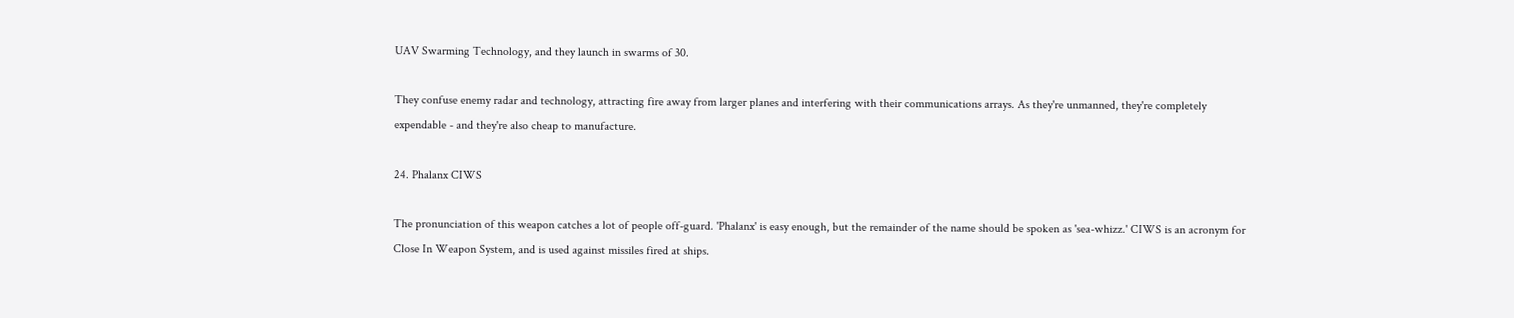UAV Swarming Technology, and they launch in swarms of 30.

They confuse enemy radar and technology, attracting fire away from larger planes and interfering with their communications arrays. As they're unmanned, they're completely expendable - and they're also cheap to manufacture.

24. Phalanx CIWS

The pronunciation of this weapon catches a lot of people off-guard. 'Phalanx' is easy enough, but the remainder of the name should be spoken as 'sea-whizz.' CIWS is an acronym for Close In Weapon System, and is used against missiles fired at ships.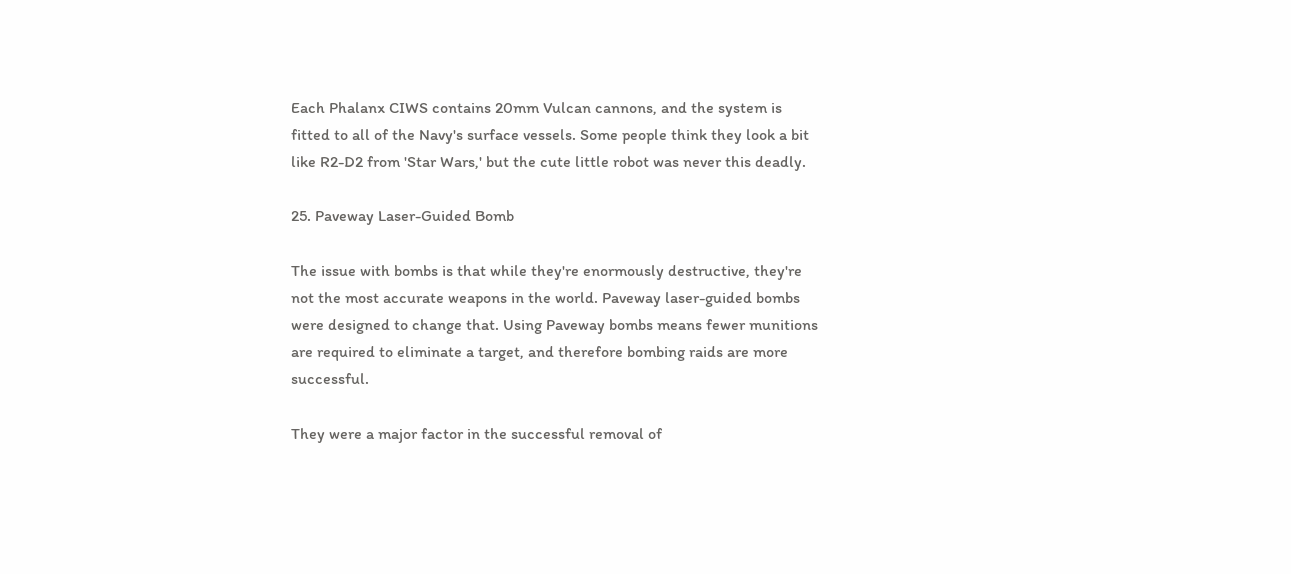Each Phalanx CIWS contains 20mm Vulcan cannons, and the system is fitted to all of the Navy's surface vessels. Some people think they look a bit like R2-D2 from 'Star Wars,' but the cute little robot was never this deadly.

25. Paveway Laser-Guided Bomb

The issue with bombs is that while they're enormously destructive, they're not the most accurate weapons in the world. Paveway laser-guided bombs were designed to change that. Using Paveway bombs means fewer munitions are required to eliminate a target, and therefore bombing raids are more successful.

They were a major factor in the successful removal of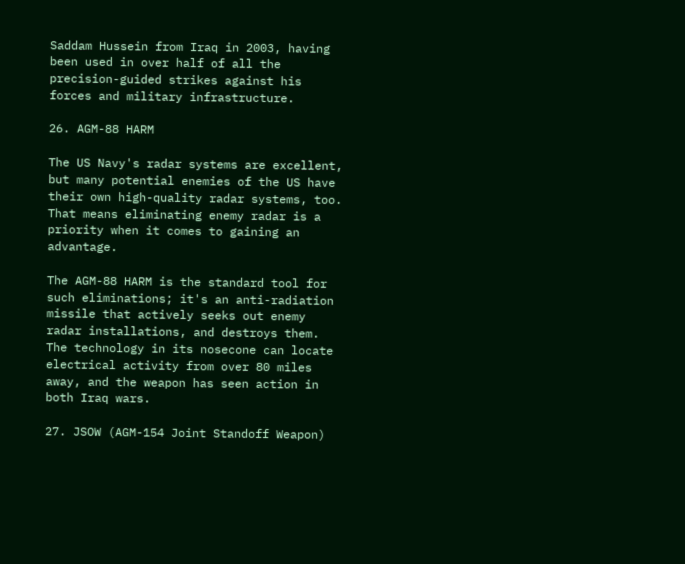Saddam Hussein from Iraq in 2003, having been used in over half of all the precision-guided strikes against his forces and military infrastructure.

26. AGM-88 HARM

The US Navy's radar systems are excellent, but many potential enemies of the US have their own high-quality radar systems, too. That means eliminating enemy radar is a priority when it comes to gaining an advantage.

The AGM-88 HARM is the standard tool for such eliminations; it's an anti-radiation missile that actively seeks out enemy radar installations, and destroys them. The technology in its nosecone can locate electrical activity from over 80 miles away, and the weapon has seen action in both Iraq wars.

27. JSOW (AGM-154 Joint Standoff Weapon)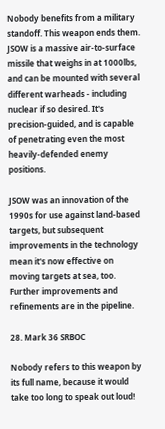Nobody benefits from a military standoff. This weapon ends them. JSOW is a massive air-to-surface missile that weighs in at 1000lbs, and can be mounted with several different warheads - including nuclear if so desired. It's precision-guided, and is capable of penetrating even the most heavily-defended enemy positions.

JSOW was an innovation of the 1990s for use against land-based targets, but subsequent improvements in the technology mean it's now effective on moving targets at sea, too. Further improvements and refinements are in the pipeline.

28. Mark 36 SRBOC

Nobody refers to this weapon by its full name, because it would take too long to speak out loud!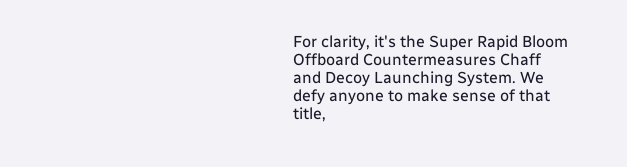For clarity, it's the Super Rapid Bloom Offboard Countermeasures Chaff and Decoy Launching System. We defy anyone to make sense of that title,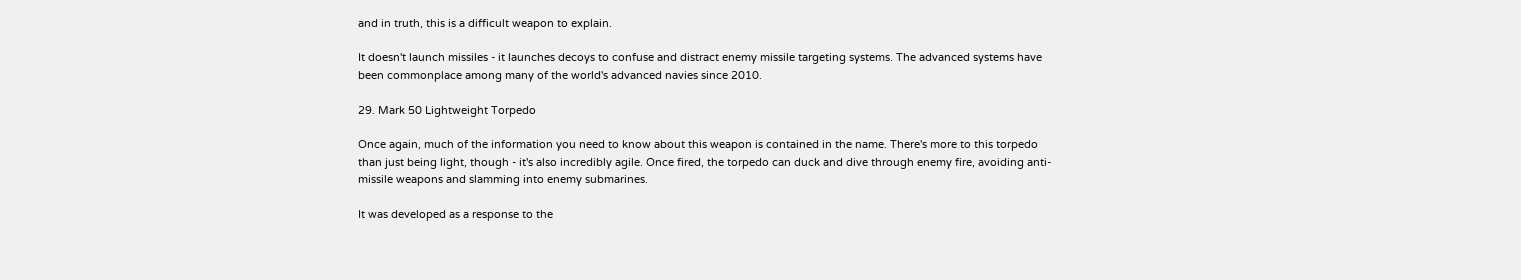and in truth, this is a difficult weapon to explain.

It doesn't launch missiles - it launches decoys to confuse and distract enemy missile targeting systems. The advanced systems have been commonplace among many of the world's advanced navies since 2010.

29. Mark 50 Lightweight Torpedo

Once again, much of the information you need to know about this weapon is contained in the name. There's more to this torpedo than just being light, though - it's also incredibly agile. Once fired, the torpedo can duck and dive through enemy fire, avoiding anti-missile weapons and slamming into enemy submarines.

It was developed as a response to the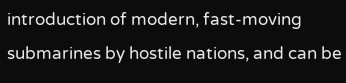introduction of modern, fast-moving submarines by hostile nations, and can be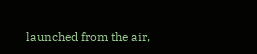launched from the air,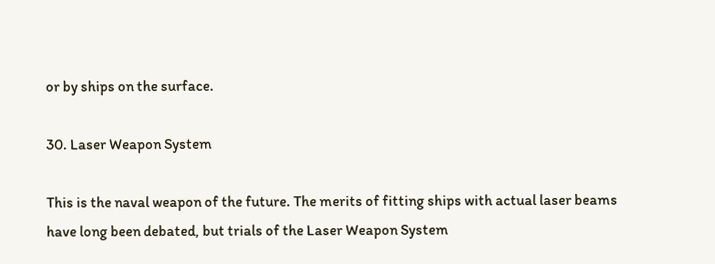or by ships on the surface.

30. Laser Weapon System

This is the naval weapon of the future. The merits of fitting ships with actual laser beams have long been debated, but trials of the Laser Weapon System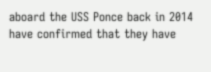aboard the USS Ponce back in 2014 have confirmed that they have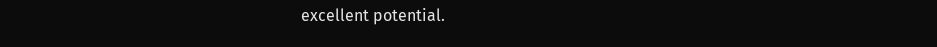excellent potential.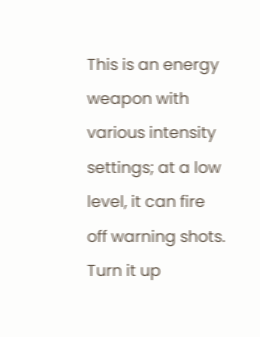This is an energy weapon with various intensity settings; at a low level, it can fire off warning shots. Turn it up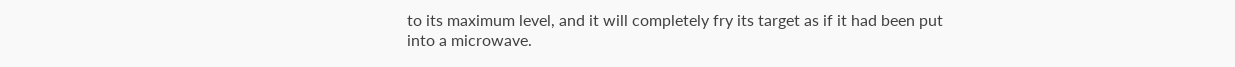to its maximum level, and it will completely fry its target as if it had been put into a microwave.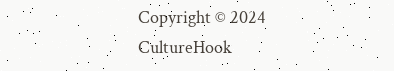Copyright © 2024 CultureHook